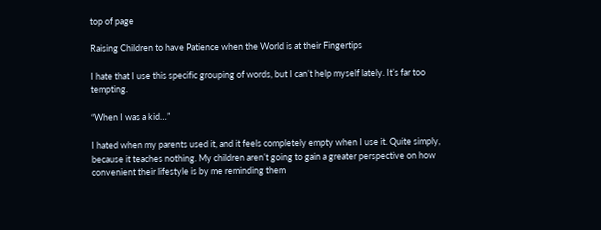top of page

Raising Children to have Patience when the World is at their Fingertips

I hate that I use this specific grouping of words, but I can’t help myself lately. It’s far too tempting.

“When I was a kid…”

I hated when my parents used it, and it feels completely empty when I use it. Quite simply, because it teaches nothing. My children aren’t going to gain a greater perspective on how convenient their lifestyle is by me reminding them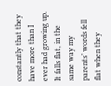constantly that they have more than I ever had growing up. It falls flat, in the same way my parents’ words fell flat when they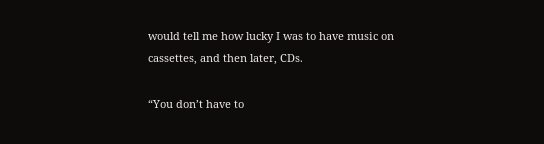would tell me how lucky I was to have music on cassettes, and then later, CDs.

“You don’t have to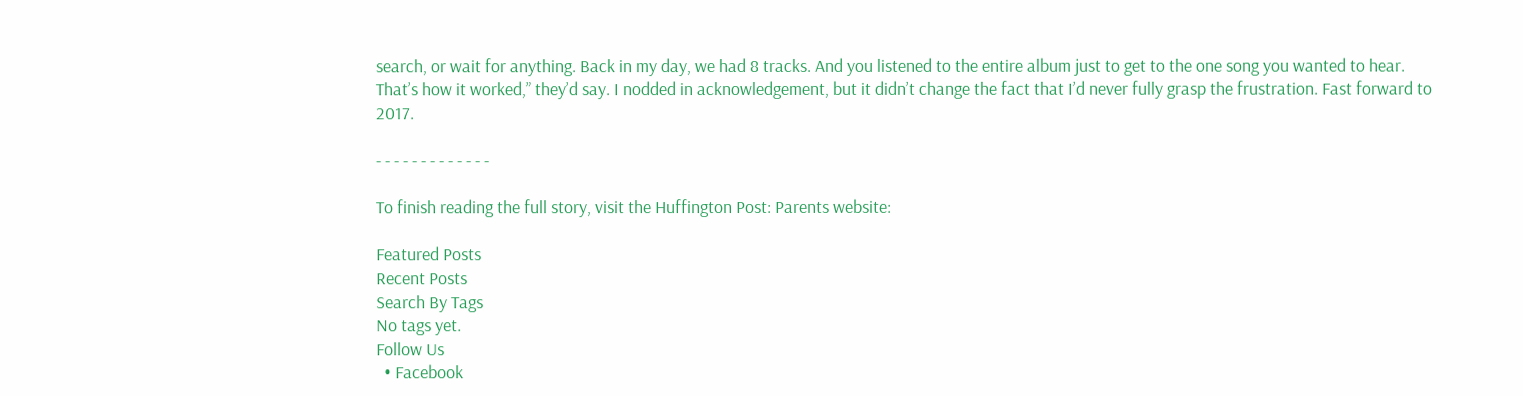search, or wait for anything. Back in my day, we had 8 tracks. And you listened to the entire album just to get to the one song you wanted to hear. That’s how it worked,” they’d say. I nodded in acknowledgement, but it didn’t change the fact that I’d never fully grasp the frustration. Fast forward to 2017.

- - - - - - - - - - - - -

To finish reading the full story, visit the Huffington Post: Parents website:

Featured Posts
Recent Posts
Search By Tags
No tags yet.
Follow Us
  • Facebook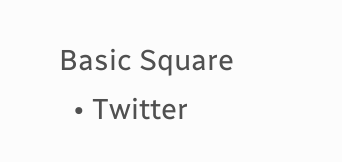Basic Square
  • Twitter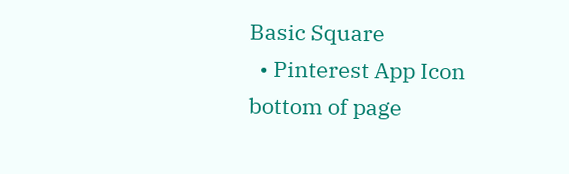Basic Square
  • Pinterest App Icon
bottom of page